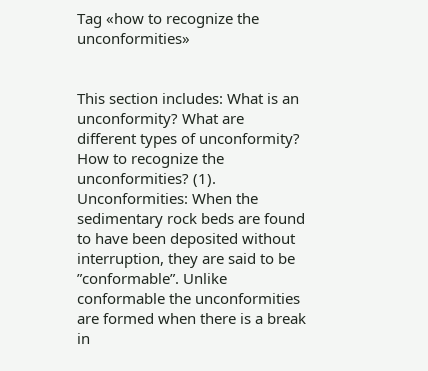Tag «how to recognize the unconformities»


This section includes: What is an unconformity? What are different types of unconformity? How to recognize the unconformities? (1). Unconformities: When the sedimentary rock beds are found to have been deposited without interruption, they are said to be ”conformable”. Unlike conformable the unconformities are formed when there is a break in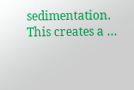sedimentation. This creates a …